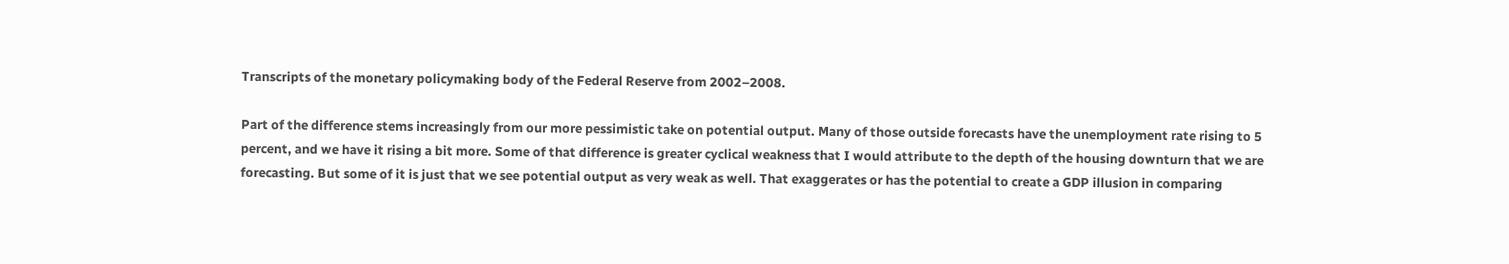Transcripts of the monetary policymaking body of the Federal Reserve from 2002–2008.

Part of the difference stems increasingly from our more pessimistic take on potential output. Many of those outside forecasts have the unemployment rate rising to 5 percent, and we have it rising a bit more. Some of that difference is greater cyclical weakness that I would attribute to the depth of the housing downturn that we are forecasting. But some of it is just that we see potential output as very weak as well. That exaggerates or has the potential to create a GDP illusion in comparing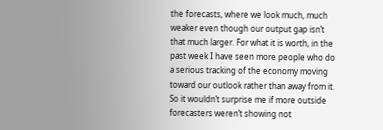the forecasts, where we look much, much weaker even though our output gap isn’t that much larger. For what it is worth, in the past week I have seen more people who do a serious tracking of the economy moving toward our outlook rather than away from it. So it wouldn’t surprise me if more outside forecasters weren’t showing not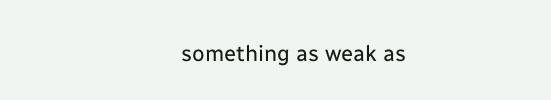something as weak as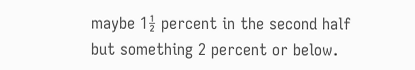maybe 1½ percent in the second half but something 2 percent or below.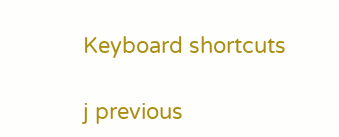Keyboard shortcuts

j previous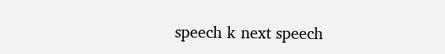speech k next speech